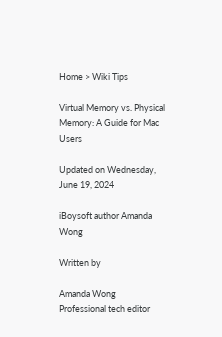Home > Wiki Tips

Virtual Memory vs. Physical Memory: A Guide for Mac Users

Updated on Wednesday, June 19, 2024

iBoysoft author Amanda Wong

Written by

Amanda Wong
Professional tech editor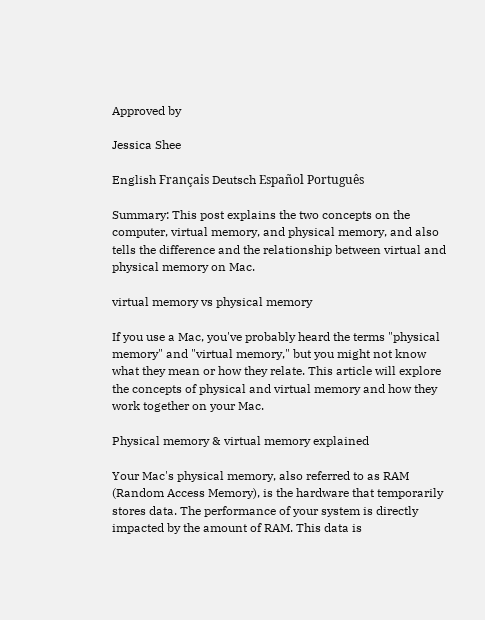Approved by

Jessica Shee

English Français Deutsch Español Português

Summary: This post explains the two concepts on the computer, virtual memory, and physical memory, and also tells the difference and the relationship between virtual and physical memory on Mac.

virtual memory vs physical memory

If you use a Mac, you've probably heard the terms "physical memory" and "virtual memory," but you might not know what they mean or how they relate. This article will explore the concepts of physical and virtual memory and how they work together on your Mac.

Physical memory & virtual memory explained

Your Mac's physical memory, also referred to as RAM (Random Access Memory), is the hardware that temporarily stores data. The performance of your system is directly impacted by the amount of RAM. This data is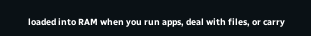loaded into RAM when you run apps, deal with files, or carry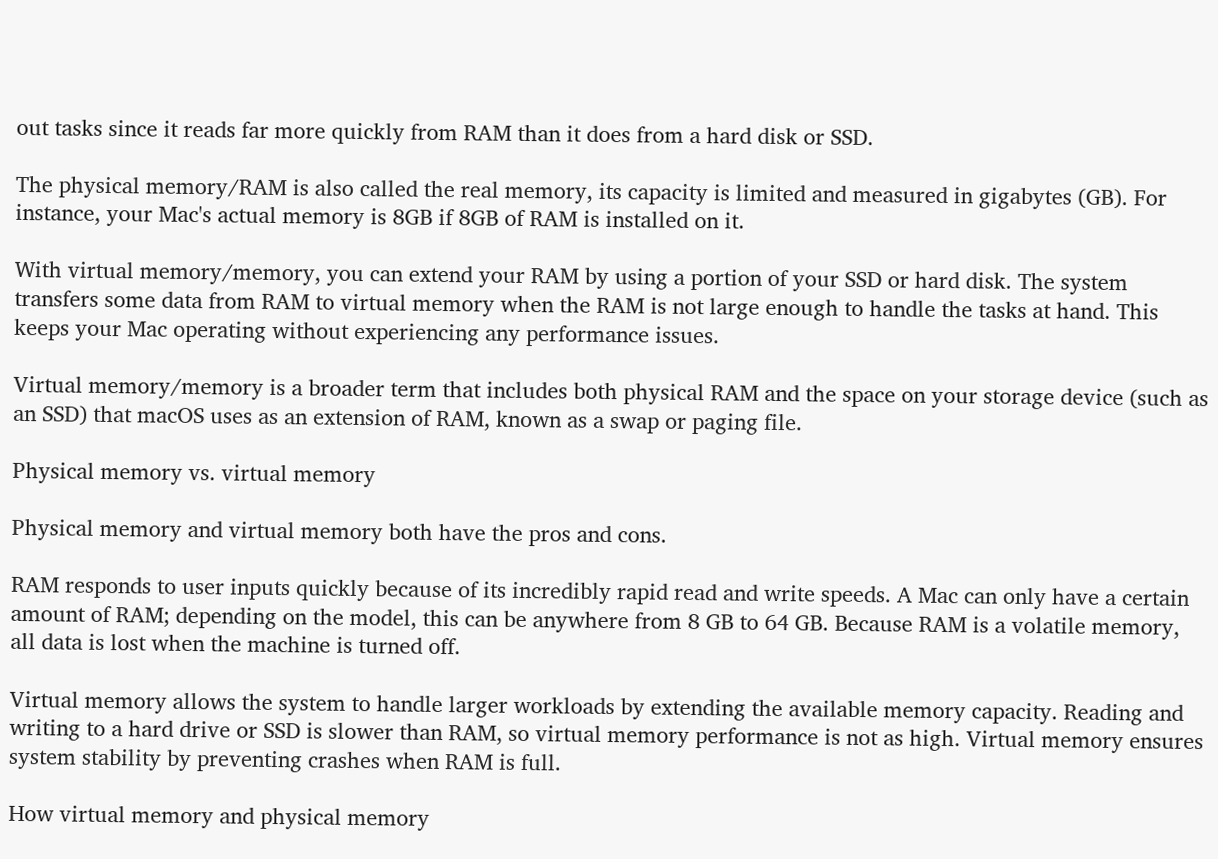out tasks since it reads far more quickly from RAM than it does from a hard disk or SSD.

The physical memory/RAM is also called the real memory, its capacity is limited and measured in gigabytes (GB). For instance, your Mac's actual memory is 8GB if 8GB of RAM is installed on it.

With virtual memory/memory, you can extend your RAM by using a portion of your SSD or hard disk. The system transfers some data from RAM to virtual memory when the RAM is not large enough to handle the tasks at hand. This keeps your Mac operating without experiencing any performance issues.

Virtual memory/memory is a broader term that includes both physical RAM and the space on your storage device (such as an SSD) that macOS uses as an extension of RAM, known as a swap or paging file.

Physical memory vs. virtual memory

Physical memory and virtual memory both have the pros and cons.

RAM responds to user inputs quickly because of its incredibly rapid read and write speeds. A Mac can only have a certain amount of RAM; depending on the model, this can be anywhere from 8 GB to 64 GB. Because RAM is a volatile memory, all data is lost when the machine is turned off.

Virtual memory allows the system to handle larger workloads by extending the available memory capacity. Reading and writing to a hard drive or SSD is slower than RAM, so virtual memory performance is not as high. Virtual memory ensures system stability by preventing crashes when RAM is full.

How virtual memory and physical memory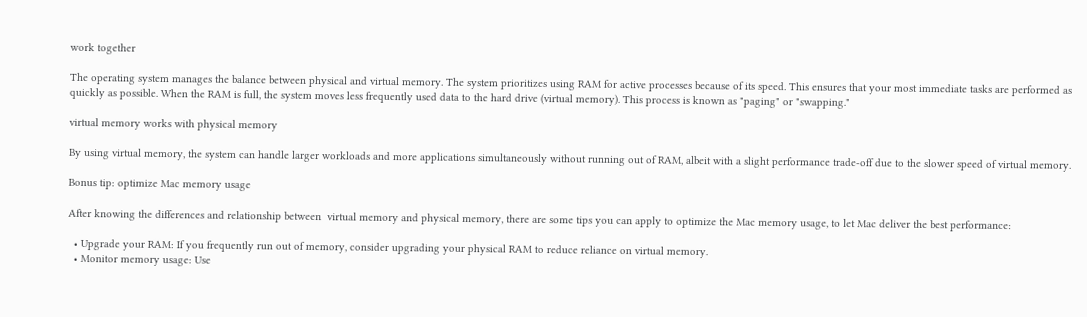work together

The operating system manages the balance between physical and virtual memory. The system prioritizes using RAM for active processes because of its speed. This ensures that your most immediate tasks are performed as quickly as possible. When the RAM is full, the system moves less frequently used data to the hard drive (virtual memory). This process is known as "paging" or "swapping."

virtual memory works with physical memory

By using virtual memory, the system can handle larger workloads and more applications simultaneously without running out of RAM, albeit with a slight performance trade-off due to the slower speed of virtual memory.

Bonus tip: optimize Mac memory usage

After knowing the differences and relationship between  virtual memory and physical memory, there are some tips you can apply to optimize the Mac memory usage, to let Mac deliver the best performance:

  • Upgrade your RAM: If you frequently run out of memory, consider upgrading your physical RAM to reduce reliance on virtual memory.
  • Monitor memory usage: Use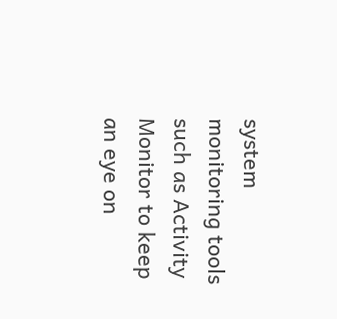system monitoring tools such as Activity Monitor to keep an eye on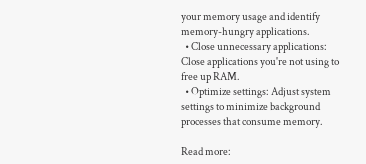your memory usage and identify memory-hungry applications.
  • Close unnecessary applications: Close applications you're not using to free up RAM.
  • Optimize settings: Adjust system settings to minimize background processes that consume memory.

Read more: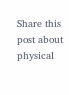Share this post about physical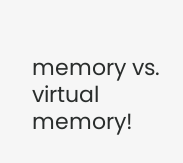memory vs. virtual memory!